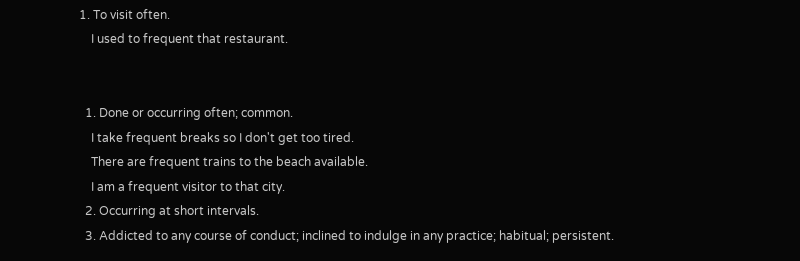1. To visit often.
    I used to frequent that restaurant.


  1. Done or occurring often; common.
    I take frequent breaks so I don't get too tired.
    There are frequent trains to the beach available.
    I am a frequent visitor to that city.
  2. Occurring at short intervals.
  3. Addicted to any course of conduct; inclined to indulge in any practice; habitual; persistent.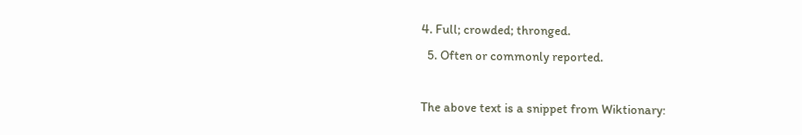4. Full; crowded; thronged.
  5. Often or commonly reported.

The above text is a snippet from Wiktionary: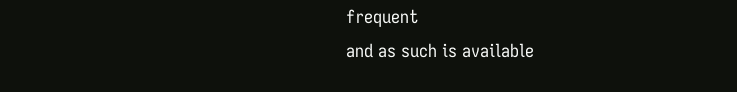frequent
and as such is available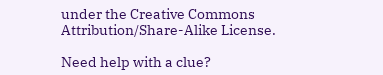under the Creative Commons Attribution/Share-Alike License.

Need help with a clue?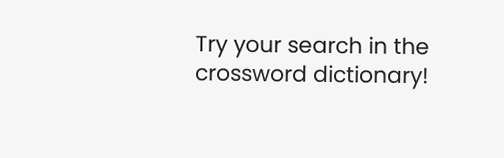Try your search in the crossword dictionary!